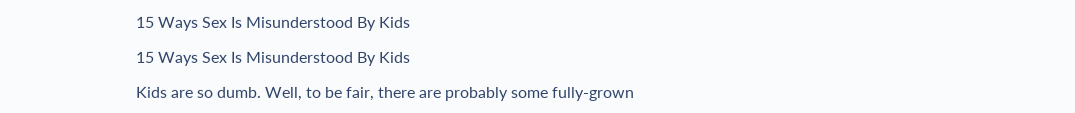15 Ways Sex Is Misunderstood By Kids

15 Ways Sex Is Misunderstood By Kids

Kids are so dumb. Well, to be fair, there are probably some fully-grown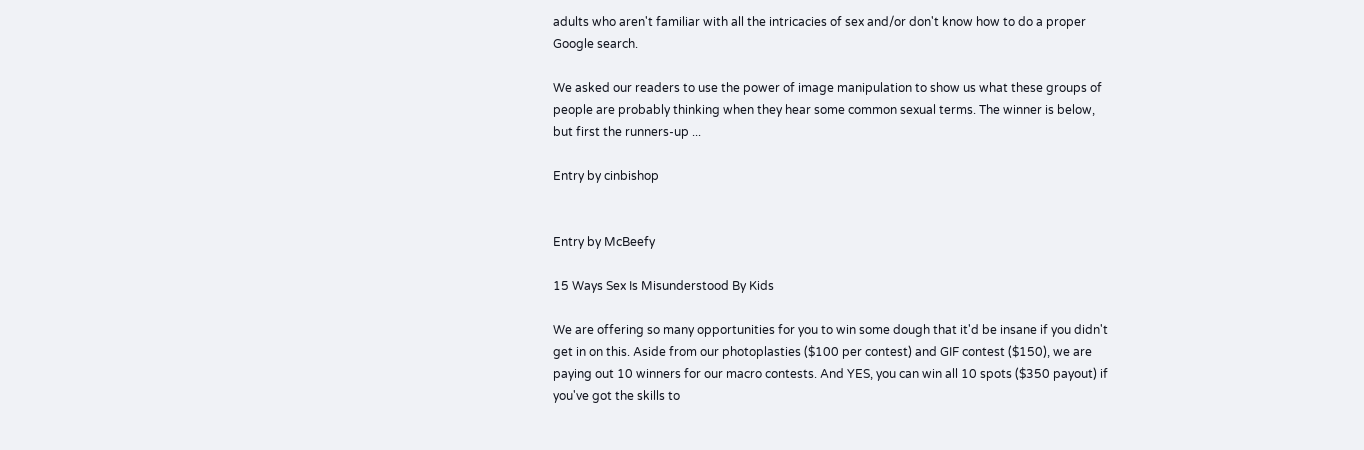adults who aren't familiar with all the intricacies of sex and/or don't know how to do a proper Google search.

We asked our readers to use the power of image manipulation to show us what these groups of people are probably thinking when they hear some common sexual terms. The winner is below, but first the runners-up ...

Entry by cinbishop


Entry by McBeefy

15 Ways Sex Is Misunderstood By Kids

We are offering so many opportunities for you to win some dough that it'd be insane if you didn't get in on this. Aside from our photoplasties ($100 per contest) and GIF contest ($150), we are paying out 10 winners for our macro contests. And YES, you can win all 10 spots ($350 payout) if you've got the skills to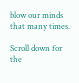blow our minds that many times.

Scroll down for the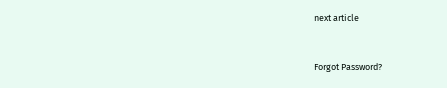next article


Forgot Password?